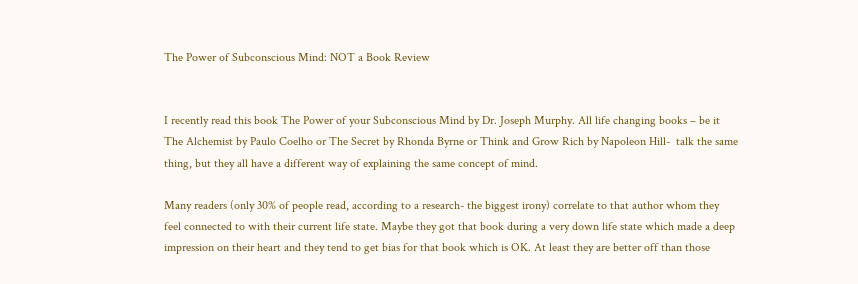The Power of Subconscious Mind: NOT a Book Review


I recently read this book The Power of your Subconscious Mind by Dr. Joseph Murphy. All life changing books – be it The Alchemist by Paulo Coelho or The Secret by Rhonda Byrne or Think and Grow Rich by Napoleon Hill-  talk the same thing, but they all have a different way of explaining the same concept of mind.

Many readers (only 30% of people read, according to a research- the biggest irony) correlate to that author whom they feel connected to with their current life state. Maybe they got that book during a very down life state which made a deep impression on their heart and they tend to get bias for that book which is OK. At least they are better off than those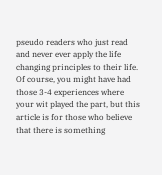pseudo readers who just read and never ever apply the life changing principles to their life. Of course, you might have had those 3-4 experiences where your wit played the part, but this article is for those who believe that there is something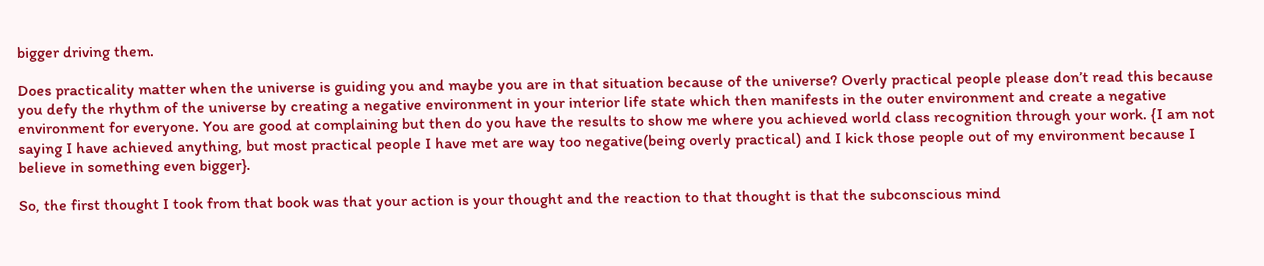bigger driving them.

Does practicality matter when the universe is guiding you and maybe you are in that situation because of the universe? Overly practical people please don’t read this because you defy the rhythm of the universe by creating a negative environment in your interior life state which then manifests in the outer environment and create a negative environment for everyone. You are good at complaining but then do you have the results to show me where you achieved world class recognition through your work. {I am not saying I have achieved anything, but most practical people I have met are way too negative(being overly practical) and I kick those people out of my environment because I believe in something even bigger}.

So, the first thought I took from that book was that your action is your thought and the reaction to that thought is that the subconscious mind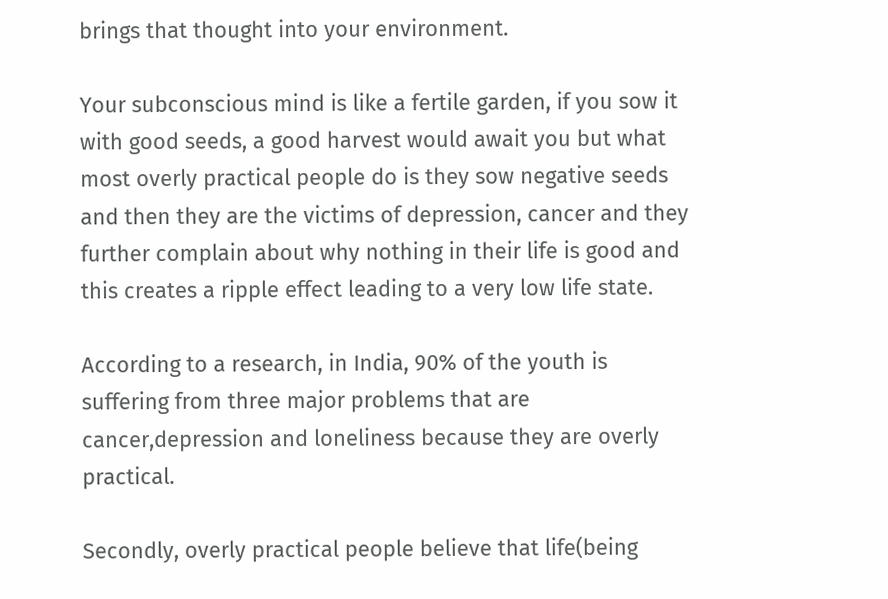brings that thought into your environment.

Your subconscious mind is like a fertile garden, if you sow it with good seeds, a good harvest would await you but what most overly practical people do is they sow negative seeds and then they are the victims of depression, cancer and they further complain about why nothing in their life is good and this creates a ripple effect leading to a very low life state.

According to a research, in India, 90% of the youth is suffering from three major problems that are cancer,depression and loneliness because they are overly practical.

Secondly, overly practical people believe that life(being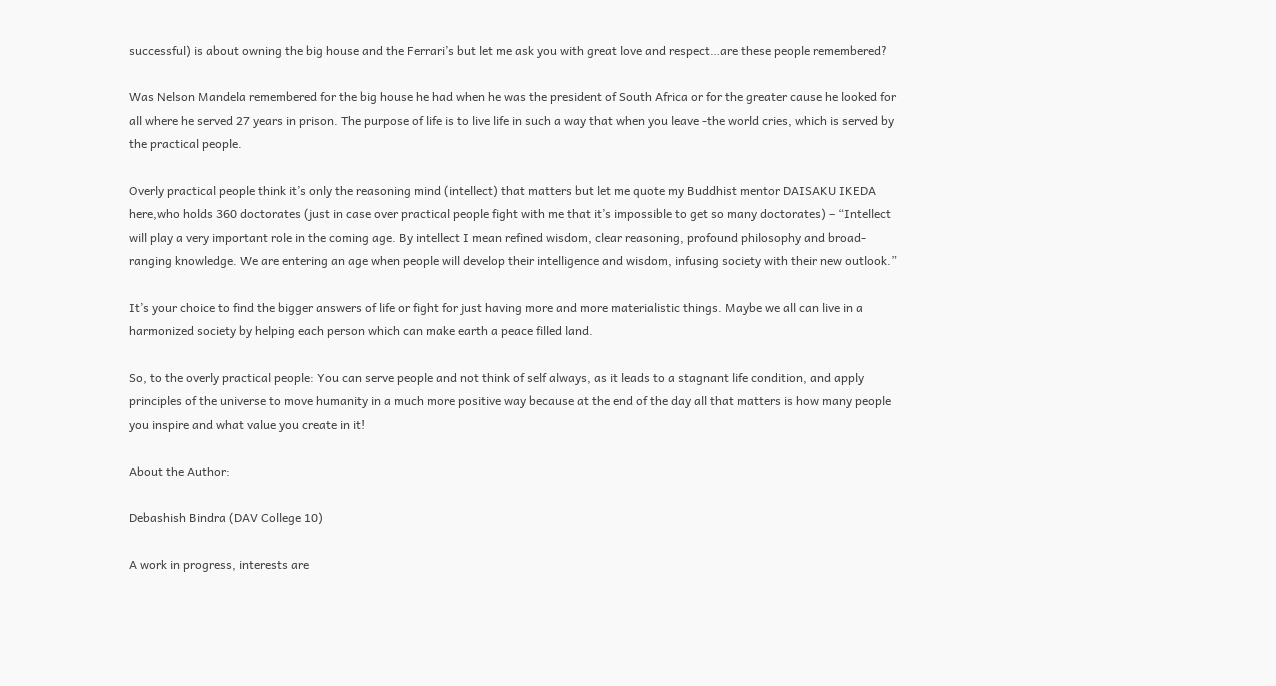successful) is about owning the big house and the Ferrari’s but let me ask you with great love and respect…are these people remembered?

Was Nelson Mandela remembered for the big house he had when he was the president of South Africa or for the greater cause he looked for all where he served 27 years in prison. The purpose of life is to live life in such a way that when you leave -the world cries, which is served by the practical people.

Overly practical people think it’s only the reasoning mind (intellect) that matters but let me quote my Buddhist mentor DAISAKU IKEDA here,who holds 360 doctorates (just in case over practical people fight with me that it’s impossible to get so many doctorates) – “Intellect will play a very important role in the coming age. By intellect I mean refined wisdom, clear reasoning, profound philosophy and broad-ranging knowledge. We are entering an age when people will develop their intelligence and wisdom, infusing society with their new outlook.”

It’s your choice to find the bigger answers of life or fight for just having more and more materialistic things. Maybe we all can live in a harmonized society by helping each person which can make earth a peace filled land.

So, to the overly practical people: You can serve people and not think of self always, as it leads to a stagnant life condition, and apply principles of the universe to move humanity in a much more positive way because at the end of the day all that matters is how many people you inspire and what value you create in it!

About the Author:

Debashish Bindra (DAV College 10)

A work in progress, interests are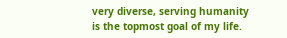very diverse, serving humanity is the topmost goal of my life.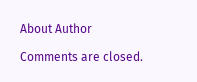About Author

Comments are closed.